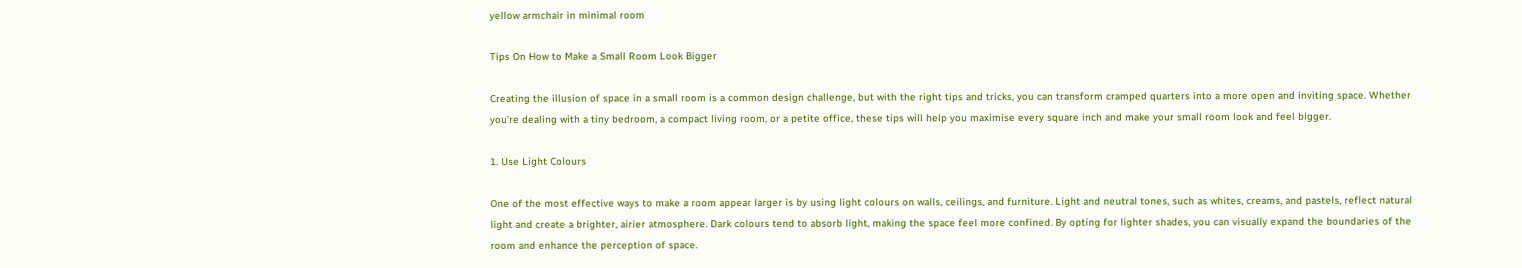yellow armchair in minimal room

Tips On How to Make a Small Room Look Bigger

Creating the illusion of space in a small room is a common design challenge, but with the right tips and tricks, you can transform cramped quarters into a more open and inviting space. Whether you’re dealing with a tiny bedroom, a compact living room, or a petite office, these tips will help you maximise every square inch and make your small room look and feel bigger.

1. Use Light Colours

One of the most effective ways to make a room appear larger is by using light colours on walls, ceilings, and furniture. Light and neutral tones, such as whites, creams, and pastels, reflect natural light and create a brighter, airier atmosphere. Dark colours tend to absorb light, making the space feel more confined. By opting for lighter shades, you can visually expand the boundaries of the room and enhance the perception of space.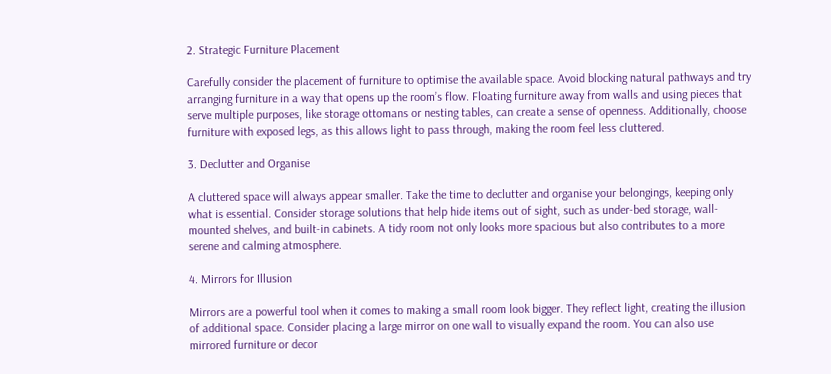2. Strategic Furniture Placement

Carefully consider the placement of furniture to optimise the available space. Avoid blocking natural pathways and try arranging furniture in a way that opens up the room’s flow. Floating furniture away from walls and using pieces that serve multiple purposes, like storage ottomans or nesting tables, can create a sense of openness. Additionally, choose furniture with exposed legs, as this allows light to pass through, making the room feel less cluttered.

3. Declutter and Organise

A cluttered space will always appear smaller. Take the time to declutter and organise your belongings, keeping only what is essential. Consider storage solutions that help hide items out of sight, such as under-bed storage, wall-mounted shelves, and built-in cabinets. A tidy room not only looks more spacious but also contributes to a more serene and calming atmosphere.

4. Mirrors for Illusion

Mirrors are a powerful tool when it comes to making a small room look bigger. They reflect light, creating the illusion of additional space. Consider placing a large mirror on one wall to visually expand the room. You can also use mirrored furniture or decor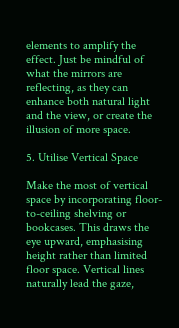elements to amplify the effect. Just be mindful of what the mirrors are reflecting, as they can enhance both natural light and the view, or create the illusion of more space.

5. Utilise Vertical Space

Make the most of vertical space by incorporating floor-to-ceiling shelving or bookcases. This draws the eye upward, emphasising height rather than limited floor space. Vertical lines naturally lead the gaze,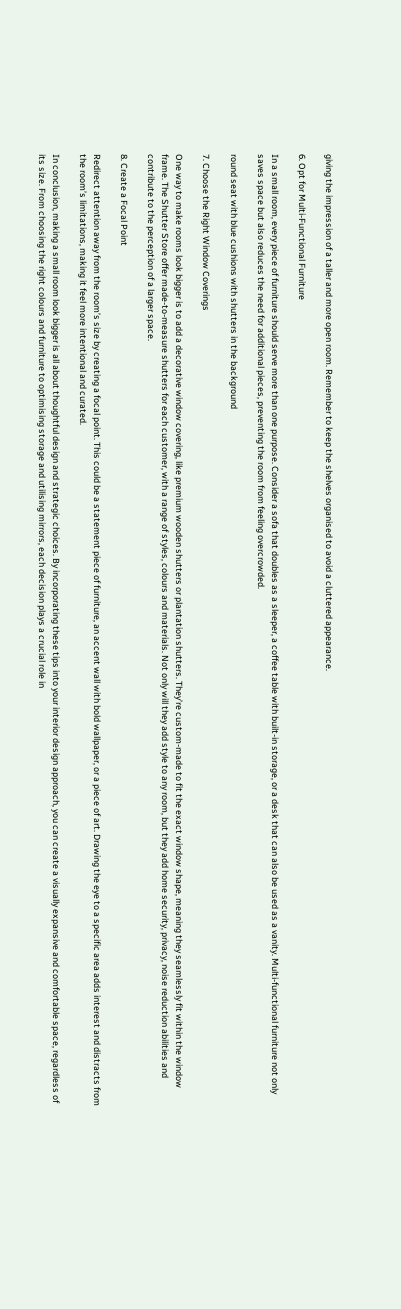giving the impression of a taller and more open room. Remember to keep the shelves organised to avoid a cluttered appearance.

6. Opt for Multi-Functional Furniture

In a small room, every piece of furniture should serve more than one purpose. Consider a sofa that doubles as a sleeper, a coffee table with built-in storage, or a desk that can also be used as a vanity. Multi-functional furniture not only saves space but also reduces the need for additional pieces, preventing the room from feeling overcrowded.

round seat with blue cushions with shutters in the background

7. Choose the Right Window Coverings

One way to make rooms look bigger is to add a decorative window covering, like premium wooden shutters or plantation shutters. They’re custom-made to fit the exact window shape, meaning they seamlessly fit within the window frame. The Shutter Store offer made-to-measure shutters for each customer, with a range of styles, colours and materials. Not only will they add style to any room, but they add home security, privacy, noise reduction abilities and contribute to the perception of a larger space.

8. Create a Focal Point

Redirect attention away from the room’s size by creating a focal point. This could be a statement piece of furniture, an accent wall with bold wallpaper, or a piece of art. Drawing the eye to a specific area adds interest and distracts from the room’s limitations, making it feel more intentional and curated.

In conclusion, making a small room look bigger is all about thoughtful design and strategic choices. By incorporating these tips into your interior design approach, you can create a visually expansive and comfortable space, regardless of its size. From choosing the right colours and furniture to optimising storage and utilising mirrors, each decision plays a crucial role in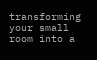transforming your small room into a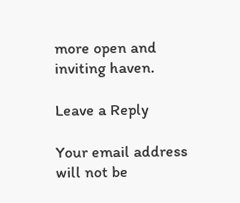more open and inviting haven.

Leave a Reply

Your email address will not be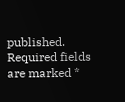published. Required fields are marked *